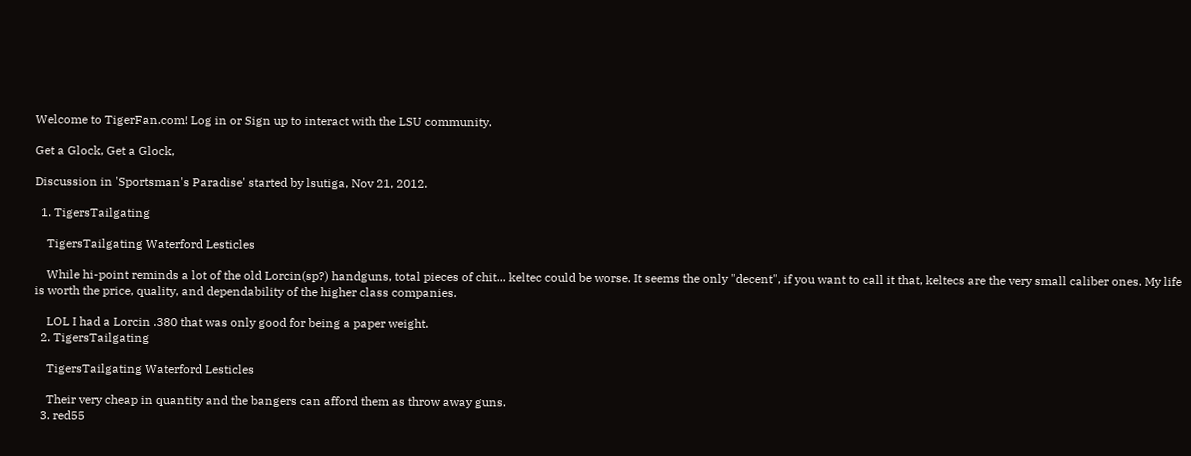Welcome to TigerFan.com! Log in or Sign up to interact with the LSU community.

Get a Glock, Get a Glock,

Discussion in 'Sportsman's Paradise' started by lsutiga, Nov 21, 2012.

  1. TigersTailgating

    TigersTailgating Waterford Lesticles

    While hi-point reminds a lot of the old Lorcin(sp?) handguns, total pieces of chit... keltec could be worse. It seems the only "decent", if you want to call it that, keltecs are the very small caliber ones. My life is worth the price, quality, and dependability of the higher class companies.

    LOL I had a Lorcin .380 that was only good for being a paper weight.
  2. TigersTailgating

    TigersTailgating Waterford Lesticles

    Their very cheap in quantity and the bangers can afford them as throw away guns.
  3. red55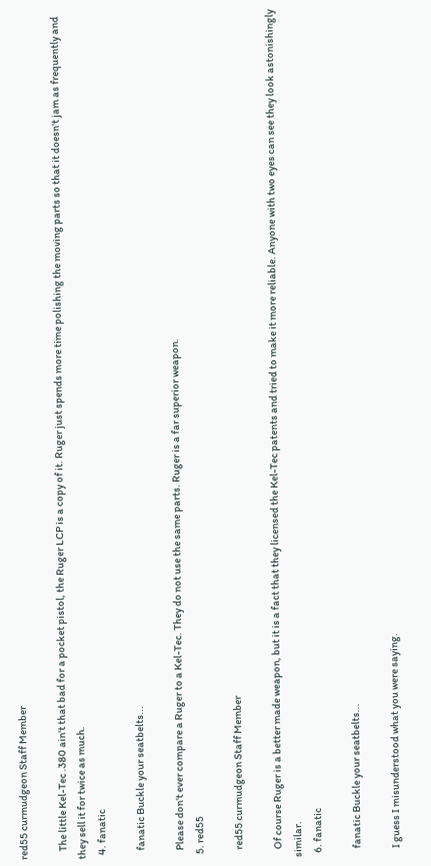red55 curmudgeon Staff Member

    The little Kel-Tec .380 ain't that bad for a pocket pistol, the Ruger LCP is a copy of it. Ruger just spends more time polishing the moving parts so that it doesn't jam as frequently and they sell it for twice as much.
  4. fanatic

    fanatic Buckle your seatbelts...

    Please don't ever compare a Ruger to a Kel-Tec. They do not use the same parts. Ruger is a far superior weapon.
  5. red55

    red55 curmudgeon Staff Member

    Of course Ruger is a better made weapon, but it is a fact that they licensed the Kel-Tec patents and tried to make it more reliable. Anyone with two eyes can see they look astonishingly similar.
  6. fanatic

    fanatic Buckle your seatbelts...

    I guess I misunderstood what you were saying.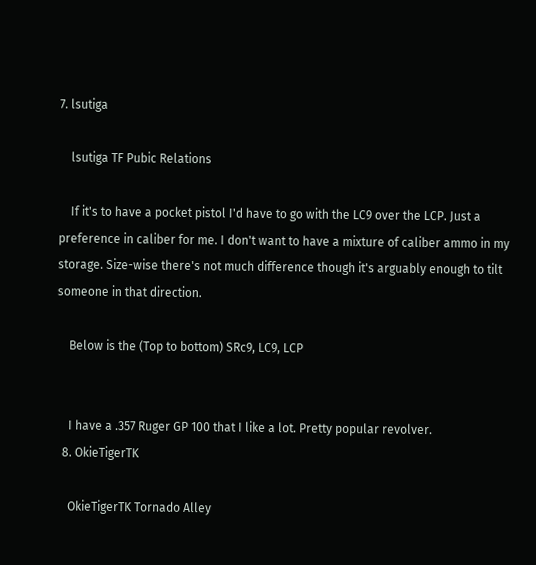7. lsutiga

    lsutiga TF Pubic Relations

    If it's to have a pocket pistol I'd have to go with the LC9 over the LCP. Just a preference in caliber for me. I don't want to have a mixture of caliber ammo in my storage. Size-wise there's not much difference though it's arguably enough to tilt someone in that direction.

    Below is the (Top to bottom) SRc9, LC9, LCP


    I have a .357 Ruger GP 100 that I like a lot. Pretty popular revolver.
  8. OkieTigerTK

    OkieTigerTK Tornado Alley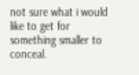not sure what i would like to get for something smaller to conceal.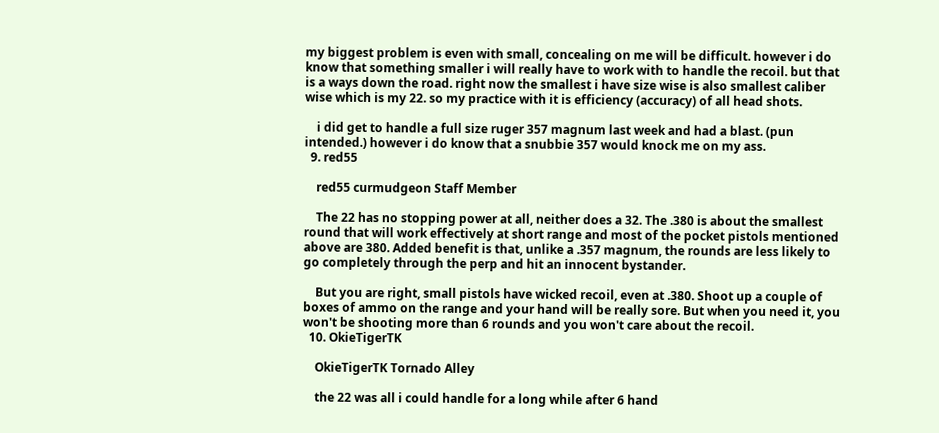my biggest problem is even with small, concealing on me will be difficult. however i do know that something smaller i will really have to work with to handle the recoil. but that is a ways down the road. right now the smallest i have size wise is also smallest caliber wise which is my 22. so my practice with it is efficiency (accuracy) of all head shots.

    i did get to handle a full size ruger 357 magnum last week and had a blast. (pun intended.) however i do know that a snubbie 357 would knock me on my ass.
  9. red55

    red55 curmudgeon Staff Member

    The 22 has no stopping power at all, neither does a 32. The .380 is about the smallest round that will work effectively at short range and most of the pocket pistols mentioned above are 380. Added benefit is that, unlike a .357 magnum, the rounds are less likely to go completely through the perp and hit an innocent bystander.

    But you are right, small pistols have wicked recoil, even at .380. Shoot up a couple of boxes of ammo on the range and your hand will be really sore. But when you need it, you won't be shooting more than 6 rounds and you won't care about the recoil.
  10. OkieTigerTK

    OkieTigerTK Tornado Alley

    the 22 was all i could handle for a long while after 6 hand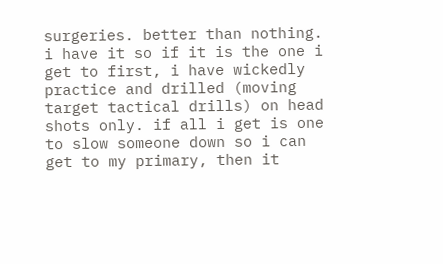surgeries. better than nothing. i have it so if it is the one i get to first, i have wickedly practice and drilled (moving target tactical drills) on head shots only. if all i get is one to slow someone down so i can get to my primary, then it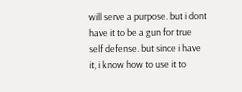will serve a purpose. but i dont have it to be a gun for true self defense. but since i have it, i know how to use it to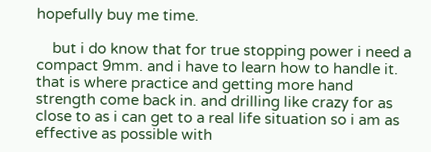hopefully buy me time.

    but i do know that for true stopping power i need a compact 9mm. and i have to learn how to handle it. that is where practice and getting more hand strength come back in. and drilling like crazy for as close to as i can get to a real life situation so i am as effective as possible with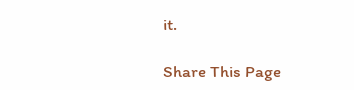it.

Share This Page